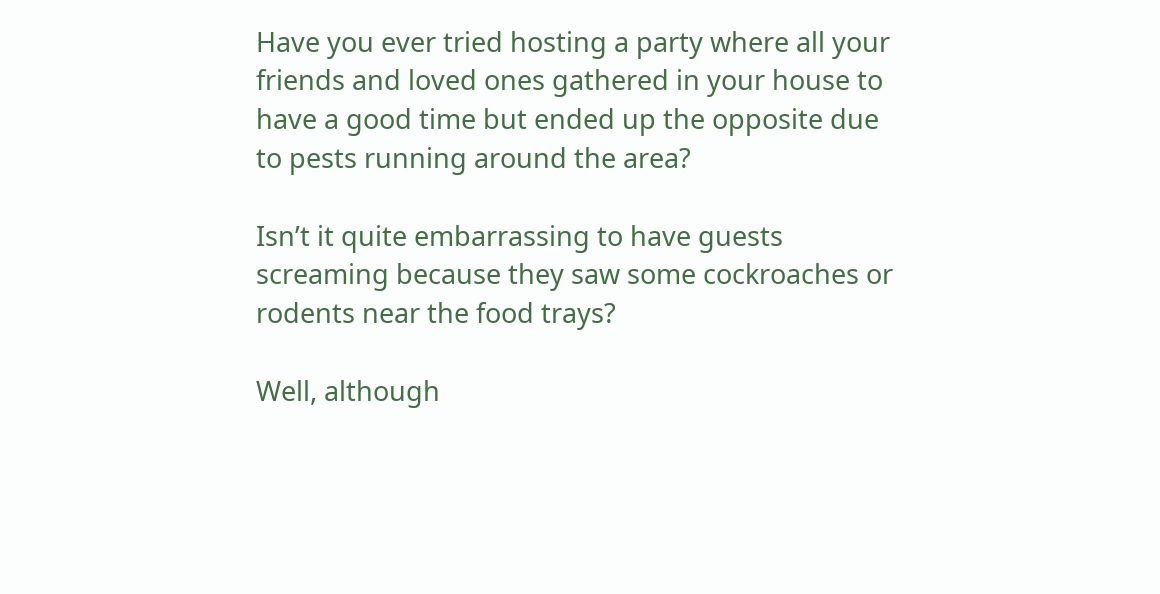Have you ever tried hosting a party where all your friends and loved ones gathered in your house to have a good time but ended up the opposite due to pests running around the area?

Isn’t it quite embarrassing to have guests screaming because they saw some cockroaches or rodents near the food trays?

Well, although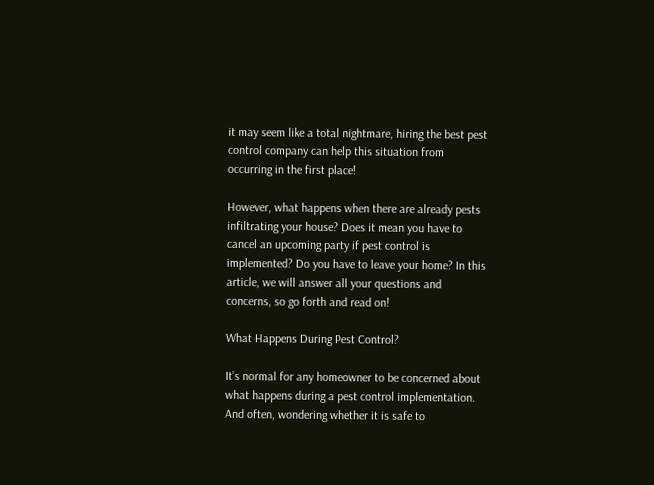it may seem like a total nightmare, hiring the best pest control company can help this situation from occurring in the first place!

However, what happens when there are already pests infiltrating your house? Does it mean you have to cancel an upcoming party if pest control is implemented? Do you have to leave your home? In this article, we will answer all your questions and concerns, so go forth and read on!

What Happens During Pest Control?

It’s normal for any homeowner to be concerned about what happens during a pest control implementation. And often, wondering whether it is safe to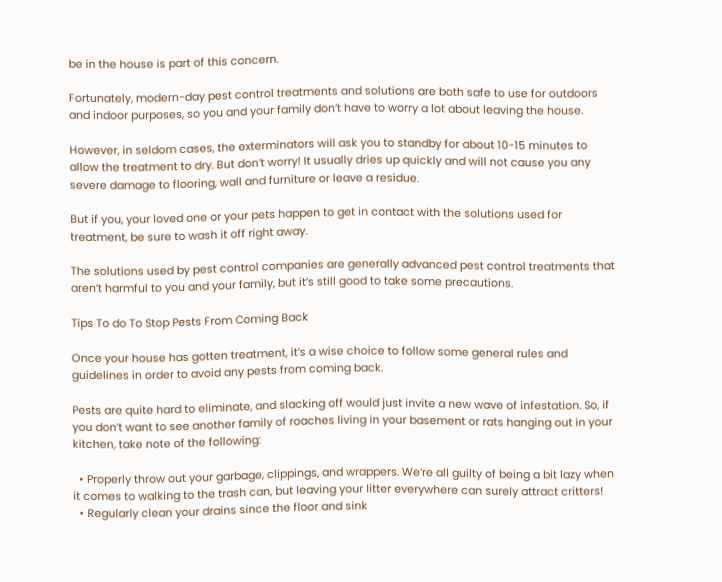be in the house is part of this concern.

Fortunately, modern-day pest control treatments and solutions are both safe to use for outdoors and indoor purposes, so you and your family don’t have to worry a lot about leaving the house.

However, in seldom cases, the exterminators will ask you to standby for about 10-15 minutes to allow the treatment to dry. But don’t worry! It usually dries up quickly and will not cause you any severe damage to flooring, wall and furniture or leave a residue.

But if you, your loved one or your pets happen to get in contact with the solutions used for treatment, be sure to wash it off right away.

The solutions used by pest control companies are generally advanced pest control treatments that aren’t harmful to you and your family, but it’s still good to take some precautions.

Tips To do To Stop Pests From Coming Back

Once your house has gotten treatment, it’s a wise choice to follow some general rules and guidelines in order to avoid any pests from coming back.

Pests are quite hard to eliminate, and slacking off would just invite a new wave of infestation. So, if you don’t want to see another family of roaches living in your basement or rats hanging out in your kitchen, take note of the following:

  • Properly throw out your garbage, clippings, and wrappers. We’re all guilty of being a bit lazy when it comes to walking to the trash can, but leaving your litter everywhere can surely attract critters!
  • Regularly clean your drains since the floor and sink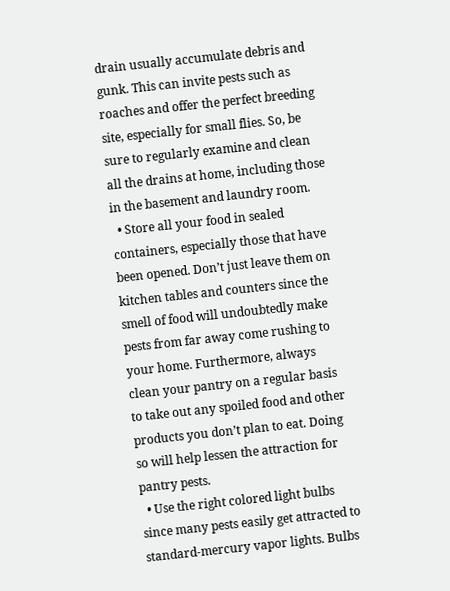drain usually accumulate debris and gunk. This can invite pests such as roaches and offer the perfect breeding site, especially for small flies. So, be sure to regularly examine and clean all the drains at home, including those in the basement and laundry room.
  • Store all your food in sealed containers, especially those that have been opened. Don’t just leave them on kitchen tables and counters since the smell of food will undoubtedly make pests from far away come rushing to your home. Furthermore, always clean your pantry on a regular basis to take out any spoiled food and other products you don’t plan to eat. Doing so will help lessen the attraction for pantry pests.
  • Use the right colored light bulbs since many pests easily get attracted to standard-mercury vapor lights. Bulbs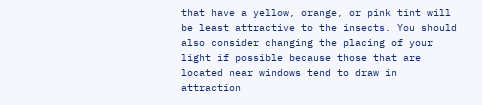that have a yellow, orange, or pink tint will be least attractive to the insects. You should also consider changing the placing of your light if possible because those that are located near windows tend to draw in attraction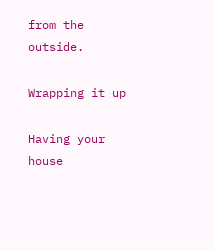from the outside.

Wrapping it up

Having your house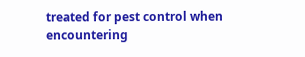treated for pest control when encountering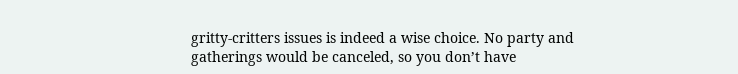gritty-critters issues is indeed a wise choice. No party and gatherings would be canceled, so you don’t have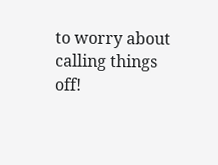to worry about calling things off!